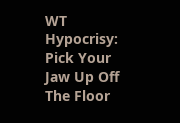WT Hypocrisy: Pick Your Jaw Up Off The Floor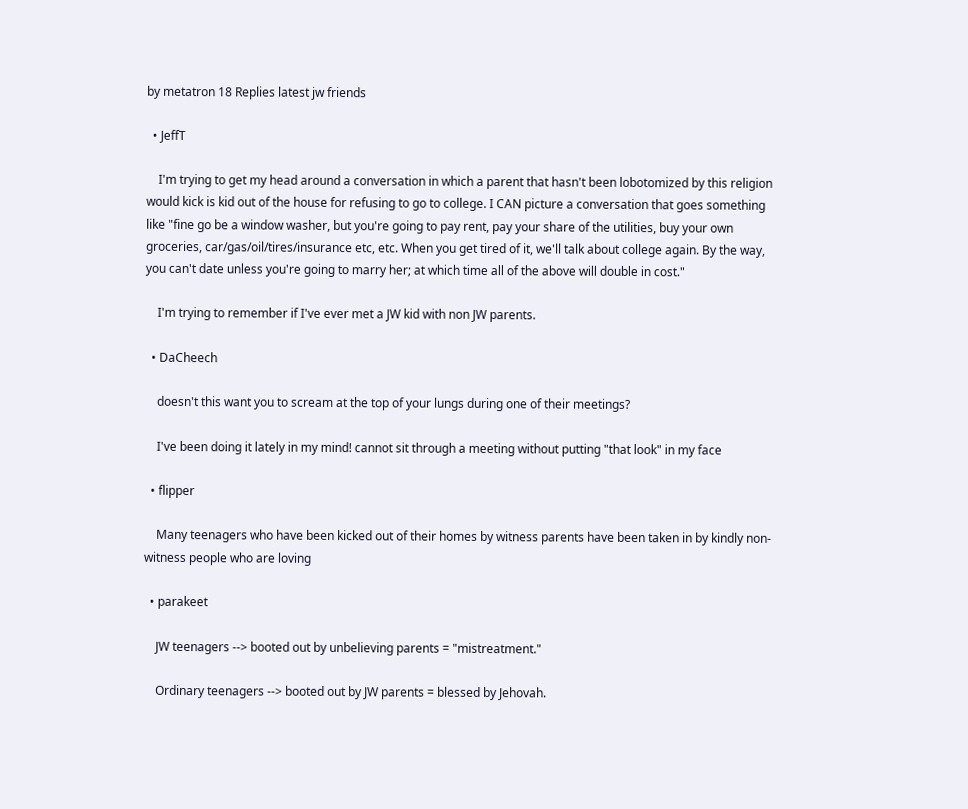by metatron 18 Replies latest jw friends

  • JeffT

    I'm trying to get my head around a conversation in which a parent that hasn't been lobotomized by this religion would kick is kid out of the house for refusing to go to college. I CAN picture a conversation that goes something like "fine go be a window washer, but you're going to pay rent, pay your share of the utilities, buy your own groceries, car/gas/oil/tires/insurance etc, etc. When you get tired of it, we'll talk about college again. By the way, you can't date unless you're going to marry her; at which time all of the above will double in cost."

    I'm trying to remember if I've ever met a JW kid with non JW parents.

  • DaCheech

    doesn't this want you to scream at the top of your lungs during one of their meetings?

    I've been doing it lately in my mind! cannot sit through a meeting without putting "that look" in my face

  • flipper

    Many teenagers who have been kicked out of their homes by witness parents have been taken in by kindly non-witness people who are loving

  • parakeet

    JW teenagers --> booted out by unbelieving parents = "mistreatment."

    Ordinary teenagers --> booted out by JW parents = blessed by Jehovah.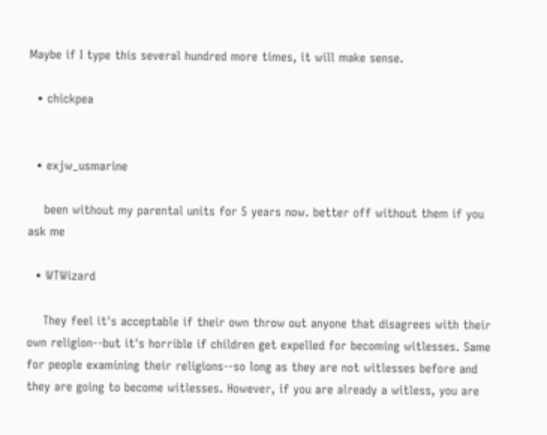Maybe if I type this several hundred more times, it will make sense.

  • chickpea


  • exjw_usmarine

    been without my parental units for 5 years now. better off without them if you ask me

  • WTWizard

    They feel it's acceptable if their own throw out anyone that disagrees with their own religion--but it's horrible if children get expelled for becoming witlesses. Same for people examining their religions--so long as they are not witlesses before and they are going to become witlesses. However, if you are already a witless, you are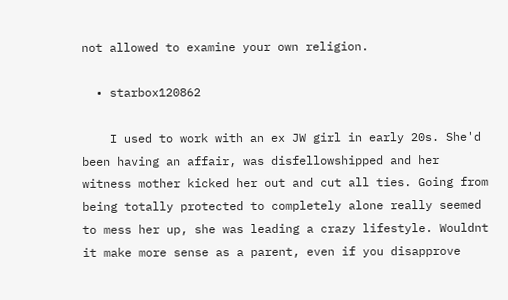not allowed to examine your own religion.

  • starbox120862

    I used to work with an ex JW girl in early 20s. She'd been having an affair, was disfellowshipped and her witness mother kicked her out and cut all ties. Going from being totally protected to completely alone really seemed to mess her up, she was leading a crazy lifestyle. Wouldnt it make more sense as a parent, even if you disapprove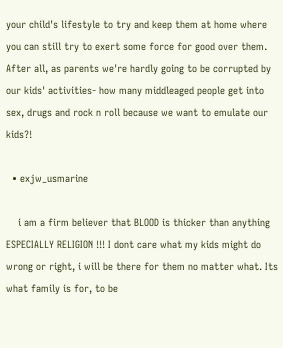your child's lifestyle to try and keep them at home where you can still try to exert some force for good over them. After all, as parents we're hardly going to be corrupted by our kids' activities- how many middleaged people get into sex, drugs and rock n roll because we want to emulate our kids?!

  • exjw_usmarine

    i am a firm believer that BLOOD is thicker than anything ESPECIALLY RELIGION !!! I dont care what my kids might do wrong or right, i will be there for them no matter what. Its what family is for, to be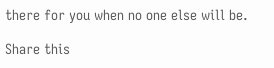there for you when no one else will be.

Share this